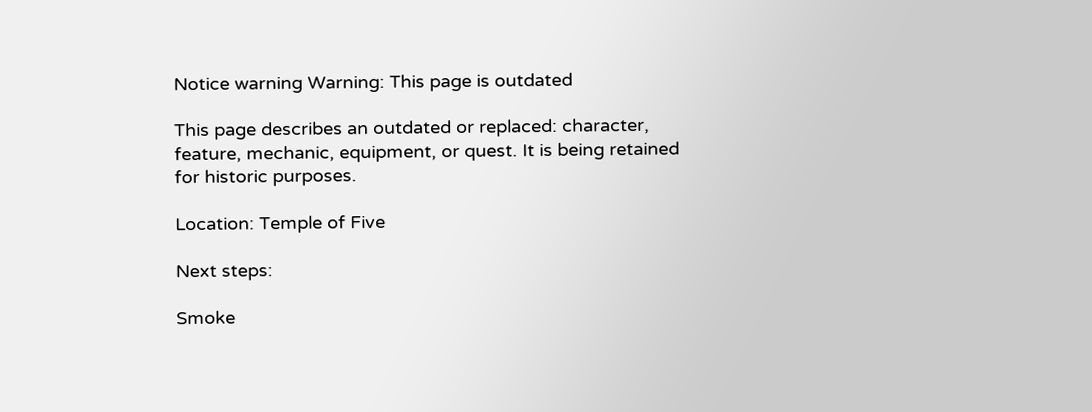Notice warning Warning: This page is outdated

This page describes an outdated or replaced: character, feature, mechanic, equipment, or quest. It is being retained for historic purposes.

Location: Temple of Five

Next steps:

Smoke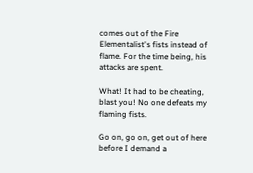comes out of the Fire Elementalist's fists instead of flame. For the time being, his attacks are spent.

What! It had to be cheating, blast you! No one defeats my flaming fists.

Go on, go on, get out of here before I demand a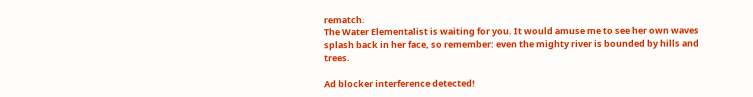rematch.
The Water Elementalist is waiting for you. It would amuse me to see her own waves splash back in her face, so remember: even the mighty river is bounded by hills and trees.

Ad blocker interference detected!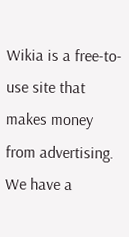Wikia is a free-to-use site that makes money from advertising. We have a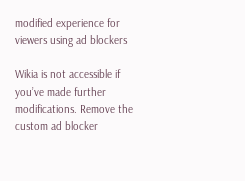modified experience for viewers using ad blockers

Wikia is not accessible if you’ve made further modifications. Remove the custom ad blocker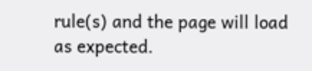rule(s) and the page will load as expected.